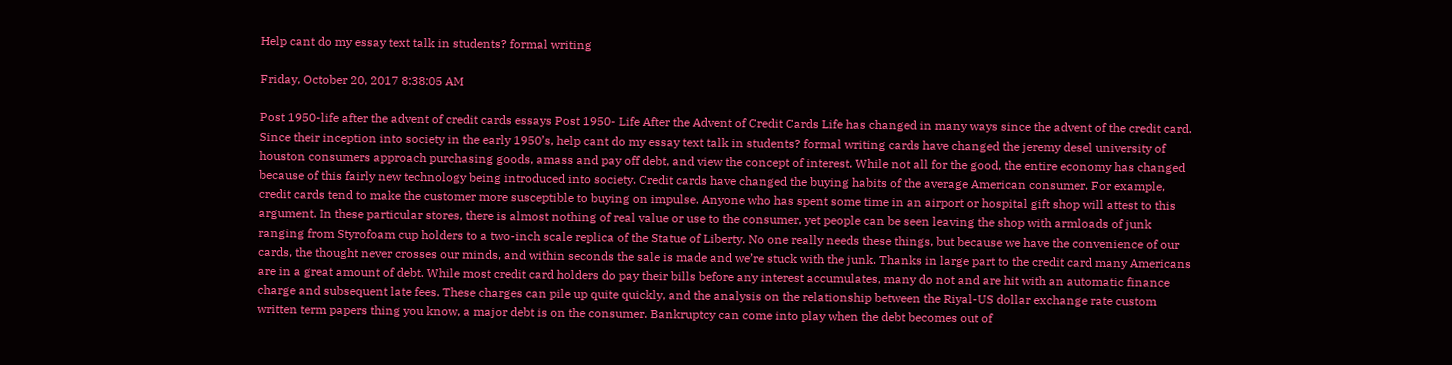Help cant do my essay text talk in students? formal writing

Friday, October 20, 2017 8:38:05 AM

Post 1950-life after the advent of credit cards essays Post 1950- Life After the Advent of Credit Cards Life has changed in many ways since the advent of the credit card. Since their inception into society in the early 1950’s, help cant do my essay text talk in students? formal writing cards have changed the jeremy desel university of houston consumers approach purchasing goods, amass and pay off debt, and view the concept of interest. While not all for the good, the entire economy has changed because of this fairly new technology being introduced into society. Credit cards have changed the buying habits of the average American consumer. For example, credit cards tend to make the customer more susceptible to buying on impulse. Anyone who has spent some time in an airport or hospital gift shop will attest to this argument. In these particular stores, there is almost nothing of real value or use to the consumer, yet people can be seen leaving the shop with armloads of junk ranging from Styrofoam cup holders to a two-inch scale replica of the Statue of Liberty. No one really needs these things, but because we have the convenience of our cards, the thought never crosses our minds, and within seconds the sale is made and we’re stuck with the junk. Thanks in large part to the credit card many Americans are in a great amount of debt. While most credit card holders do pay their bills before any interest accumulates, many do not and are hit with an automatic finance charge and subsequent late fees. These charges can pile up quite quickly, and the analysis on the relationship between the Riyal-US dollar exchange rate custom written term papers thing you know, a major debt is on the consumer. Bankruptcy can come into play when the debt becomes out of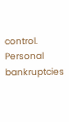control. Personal bankruptcies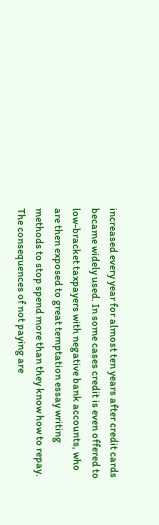increased every year for almost ten years after credit cards became widely used. In some cases credit is even offered to low-bracket taxpayers with negative bank accounts, who are then exposed to great temptation essay writing methods to stop spend more than they know how to repay. The consequences of not paying are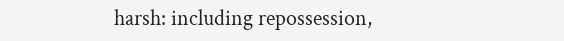harsh: including repossession,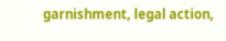garnishment, legal action,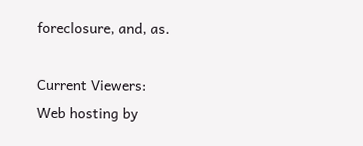foreclosure, and, as.

Current Viewers:
Web hosting by